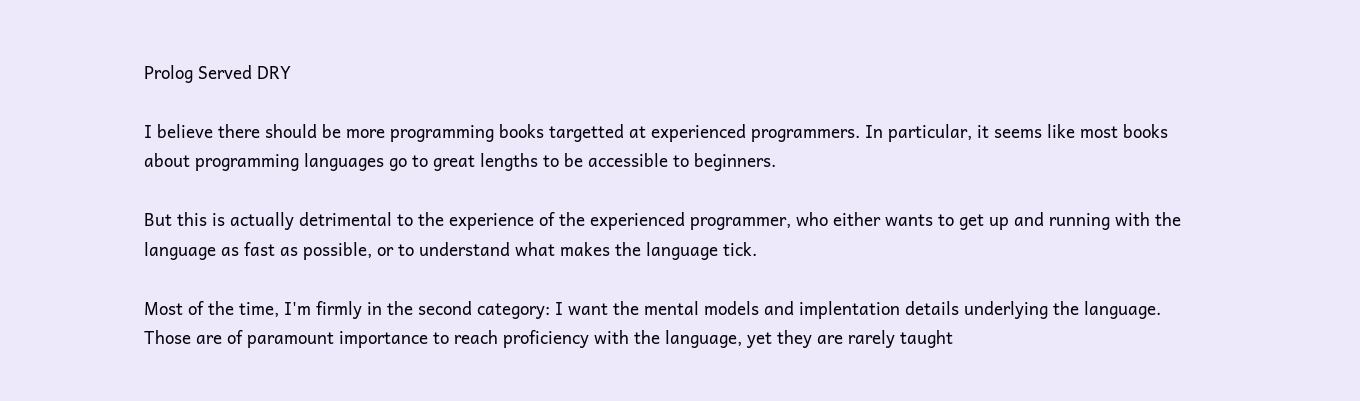Prolog Served DRY

I believe there should be more programming books targetted at experienced programmers. In particular, it seems like most books about programming languages go to great lengths to be accessible to beginners.

But this is actually detrimental to the experience of the experienced programmer, who either wants to get up and running with the language as fast as possible, or to understand what makes the language tick.

Most of the time, I'm firmly in the second category: I want the mental models and implentation details underlying the language. Those are of paramount importance to reach proficiency with the language, yet they are rarely taught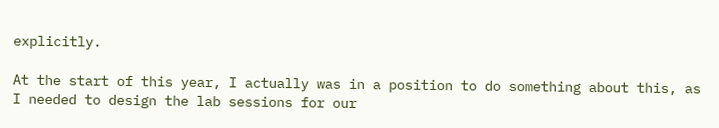explicitly.

At the start of this year, I actually was in a position to do something about this, as I needed to design the lab sessions for our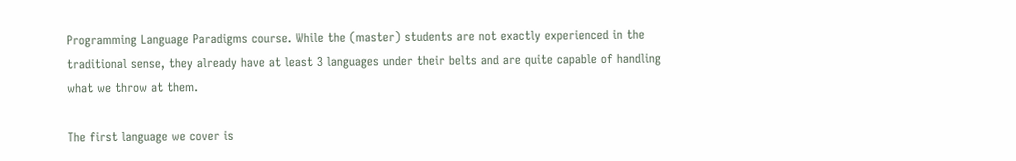Programming Language Paradigms course. While the (master) students are not exactly experienced in the traditional sense, they already have at least 3 languages under their belts and are quite capable of handling what we throw at them.

The first language we cover is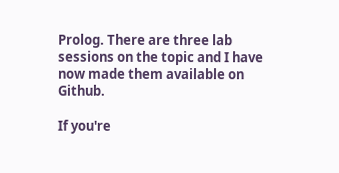Prolog. There are three lab sessions on the topic and I have now made them available on Github.

If you're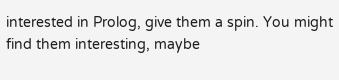interested in Prolog, give them a spin. You might find them interesting, maybe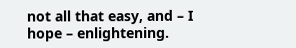not all that easy, and – I hope – enlightening.